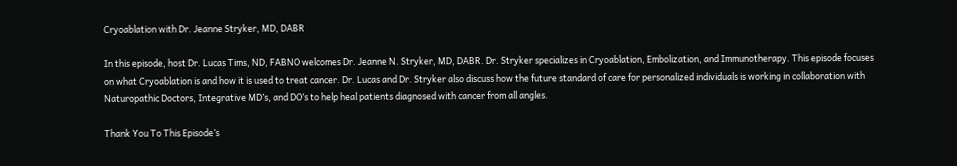Cryoablation with Dr. Jeanne Stryker, MD, DABR

In this episode, host Dr. Lucas Tims, ND, FABNO welcomes Dr. Jeanne N. Stryker, MD, DABR. Dr. Stryker specializes in Cryoablation, Embolization, and Immunotherapy. This episode focuses on what Cryoablation is and how it is used to treat cancer. Dr. Lucas and Dr. Stryker also discuss how the future standard of care for personalized individuals is working in collaboration with Naturopathic Doctors, Integrative MD’s, and DO’s to help heal patients diagnosed with cancer from all angles.

Thank You To This Episode’s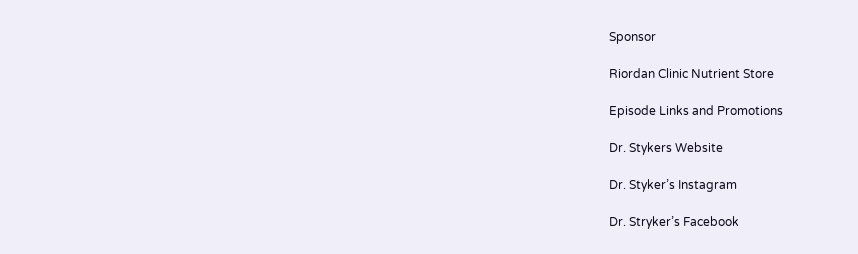Sponsor

Riordan Clinic Nutrient Store

Episode Links and Promotions

Dr. Stykers Website

Dr. Styker’s Instagram

Dr. Stryker’s Facebook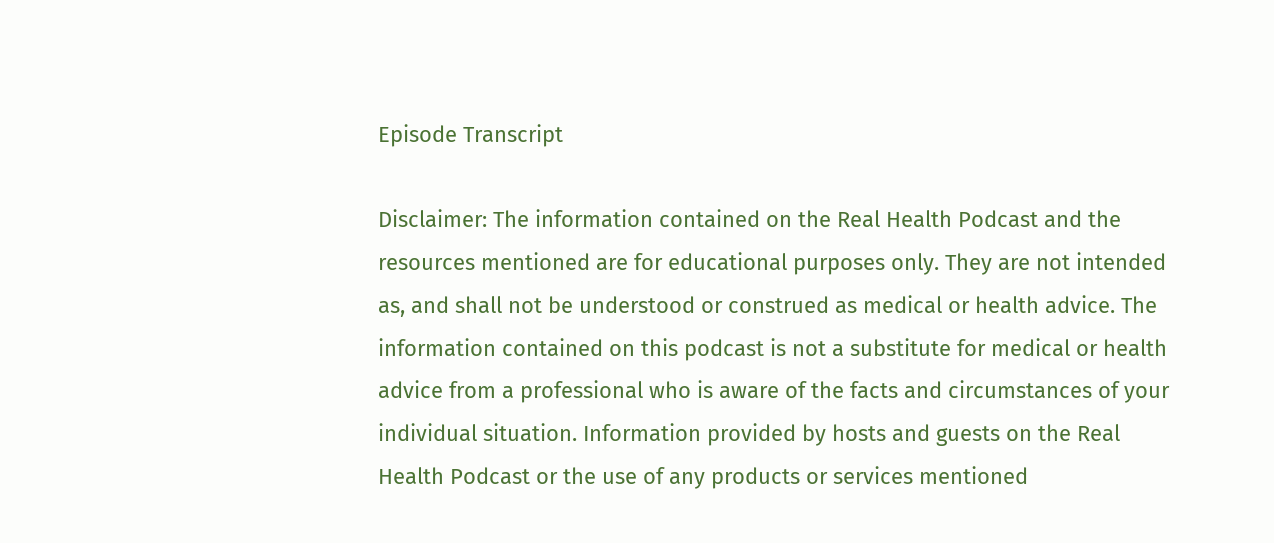Episode Transcript

Disclaimer: The information contained on the Real Health Podcast and the resources mentioned are for educational purposes only. They are not intended as, and shall not be understood or construed as medical or health advice. The information contained on this podcast is not a substitute for medical or health advice from a professional who is aware of the facts and circumstances of your individual situation. Information provided by hosts and guests on the Real Health Podcast or the use of any products or services mentioned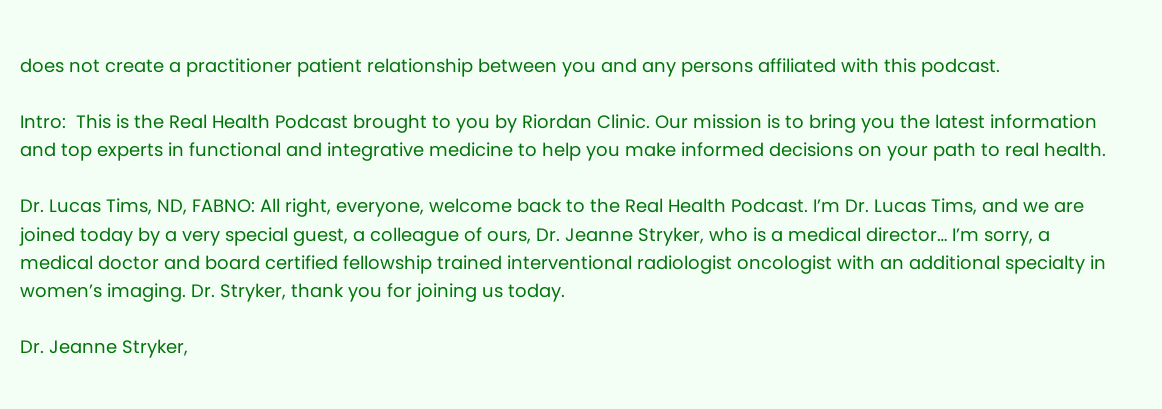does not create a practitioner patient relationship between you and any persons affiliated with this podcast.

Intro:  This is the Real Health Podcast brought to you by Riordan Clinic. Our mission is to bring you the latest information and top experts in functional and integrative medicine to help you make informed decisions on your path to real health.

Dr. Lucas Tims, ND, FABNO: All right, everyone, welcome back to the Real Health Podcast. I’m Dr. Lucas Tims, and we are joined today by a very special guest, a colleague of ours, Dr. Jeanne Stryker, who is a medical director… I’m sorry, a medical doctor and board certified fellowship trained interventional radiologist oncologist with an additional specialty in women’s imaging. Dr. Stryker, thank you for joining us today.

Dr. Jeanne Stryker,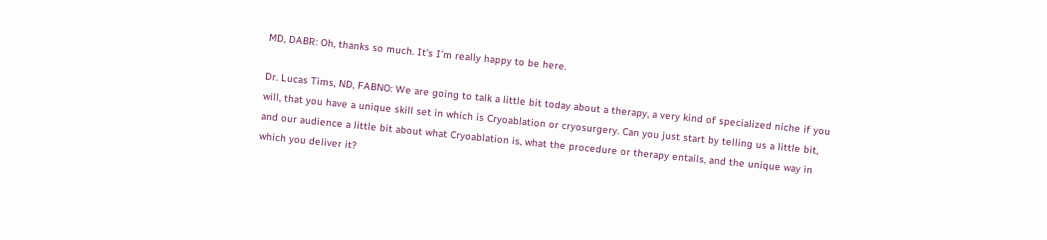MD, DABR: Oh, thanks so much. It’s I’m really happy to be here.

Dr. Lucas Tims, ND, FABNO: We are going to talk a little bit today about a therapy, a very kind of specialized niche if you will, that you have a unique skill set in which is Cryoablation or cryosurgery. Can you just start by telling us a little bit, and our audience a little bit about what Cryoablation is, what the procedure or therapy entails, and the unique way in which you deliver it?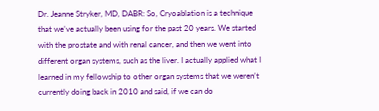Dr. Jeanne Stryker, MD, DABR: So, Cryoablation is a technique that we’ve actually been using for the past 20 years. We started with the prostate and with renal cancer, and then we went into different organ systems, such as the liver. I actually applied what I learned in my fellowship to other organ systems that we weren’t currently doing back in 2010 and said, if we can do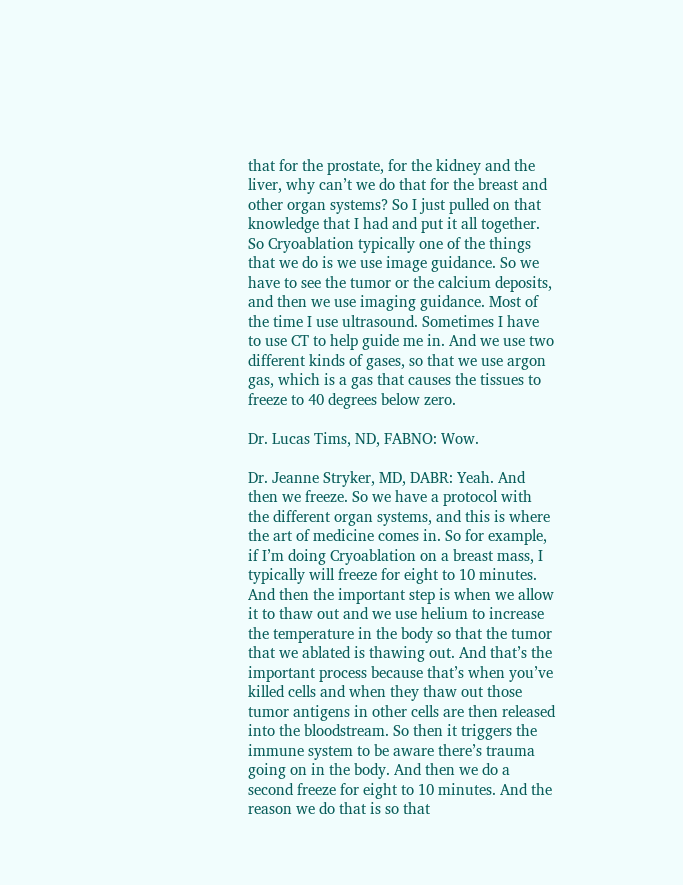that for the prostate, for the kidney and the liver, why can’t we do that for the breast and other organ systems? So I just pulled on that knowledge that I had and put it all together. So Cryoablation typically one of the things that we do is we use image guidance. So we have to see the tumor or the calcium deposits, and then we use imaging guidance. Most of the time I use ultrasound. Sometimes I have to use CT to help guide me in. And we use two different kinds of gases, so that we use argon gas, which is a gas that causes the tissues to freeze to 40 degrees below zero.

Dr. Lucas Tims, ND, FABNO: Wow.

Dr. Jeanne Stryker, MD, DABR: Yeah. And then we freeze. So we have a protocol with the different organ systems, and this is where the art of medicine comes in. So for example, if I’m doing Cryoablation on a breast mass, I typically will freeze for eight to 10 minutes. And then the important step is when we allow it to thaw out and we use helium to increase the temperature in the body so that the tumor that we ablated is thawing out. And that’s the important process because that’s when you’ve killed cells and when they thaw out those tumor antigens in other cells are then released into the bloodstream. So then it triggers the immune system to be aware there’s trauma going on in the body. And then we do a second freeze for eight to 10 minutes. And the reason we do that is so that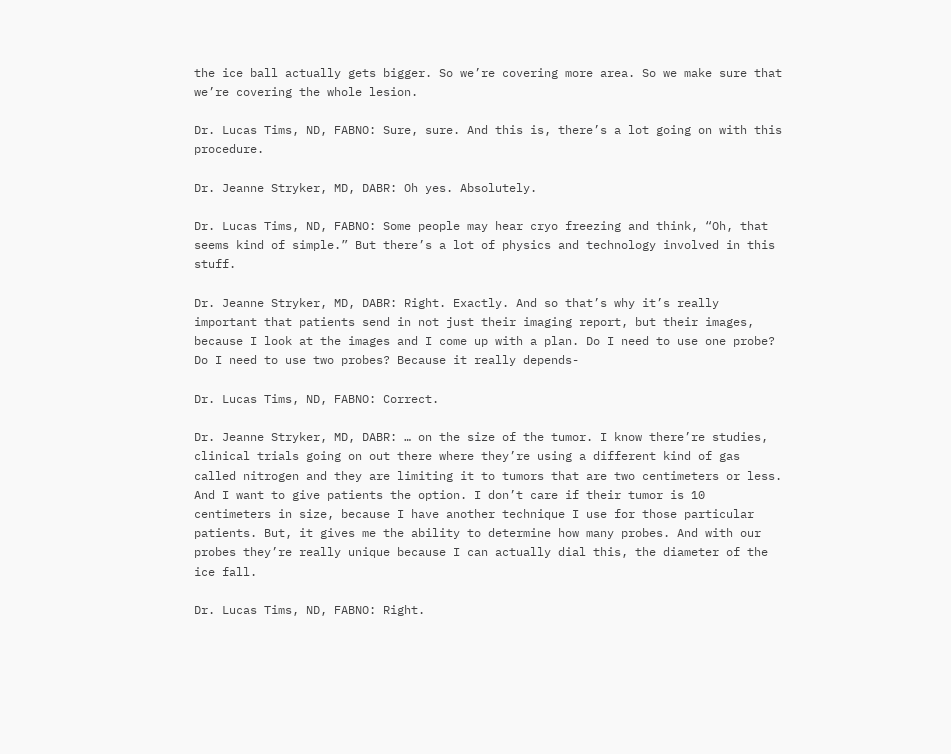the ice ball actually gets bigger. So we’re covering more area. So we make sure that we’re covering the whole lesion.

Dr. Lucas Tims, ND, FABNO: Sure, sure. And this is, there’s a lot going on with this procedure.

Dr. Jeanne Stryker, MD, DABR: Oh yes. Absolutely.

Dr. Lucas Tims, ND, FABNO: Some people may hear cryo freezing and think, “Oh, that seems kind of simple.” But there’s a lot of physics and technology involved in this stuff.

Dr. Jeanne Stryker, MD, DABR: Right. Exactly. And so that’s why it’s really important that patients send in not just their imaging report, but their images, because I look at the images and I come up with a plan. Do I need to use one probe? Do I need to use two probes? Because it really depends-

Dr. Lucas Tims, ND, FABNO: Correct.

Dr. Jeanne Stryker, MD, DABR: … on the size of the tumor. I know there’re studies, clinical trials going on out there where they’re using a different kind of gas called nitrogen and they are limiting it to tumors that are two centimeters or less. And I want to give patients the option. I don’t care if their tumor is 10 centimeters in size, because I have another technique I use for those particular patients. But, it gives me the ability to determine how many probes. And with our probes they’re really unique because I can actually dial this, the diameter of the ice fall.

Dr. Lucas Tims, ND, FABNO: Right.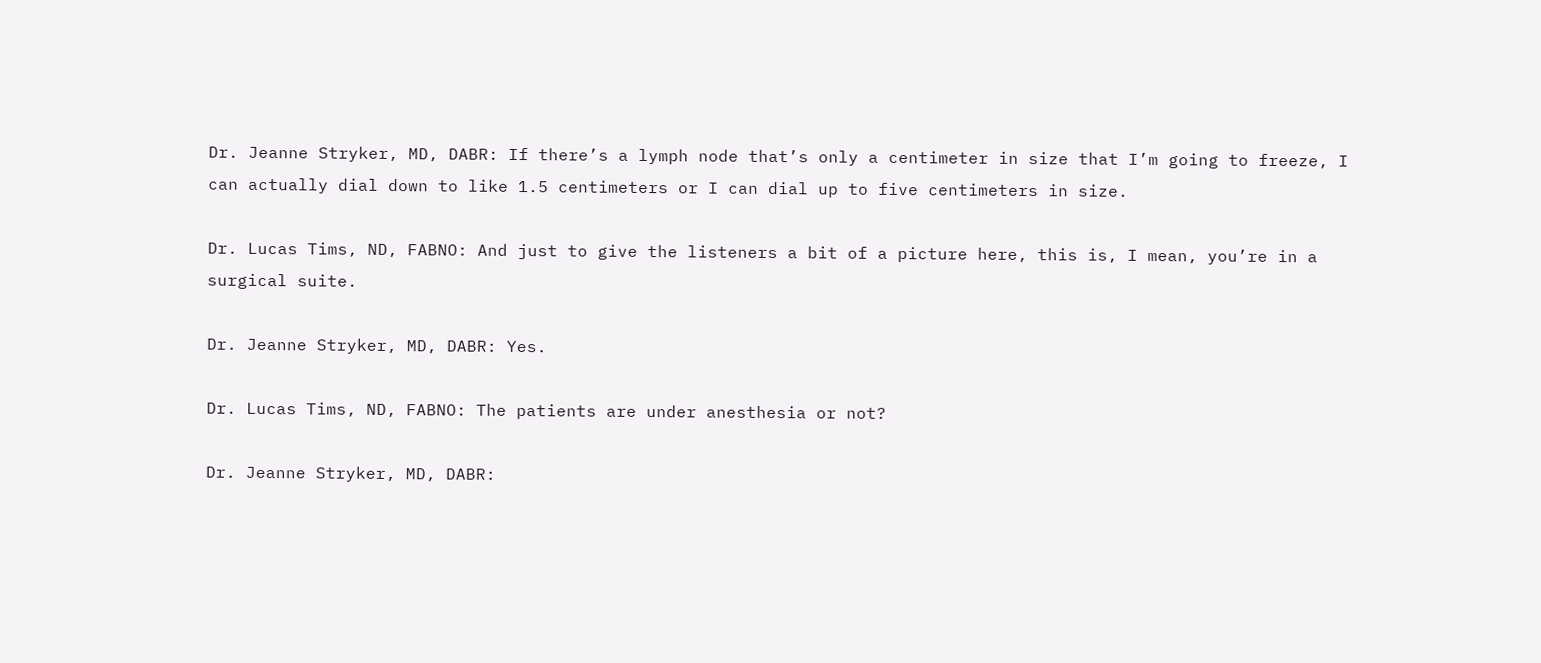Dr. Jeanne Stryker, MD, DABR: If there’s a lymph node that’s only a centimeter in size that I’m going to freeze, I can actually dial down to like 1.5 centimeters or I can dial up to five centimeters in size.

Dr. Lucas Tims, ND, FABNO: And just to give the listeners a bit of a picture here, this is, I mean, you’re in a surgical suite.

Dr. Jeanne Stryker, MD, DABR: Yes.

Dr. Lucas Tims, ND, FABNO: The patients are under anesthesia or not?

Dr. Jeanne Stryker, MD, DABR: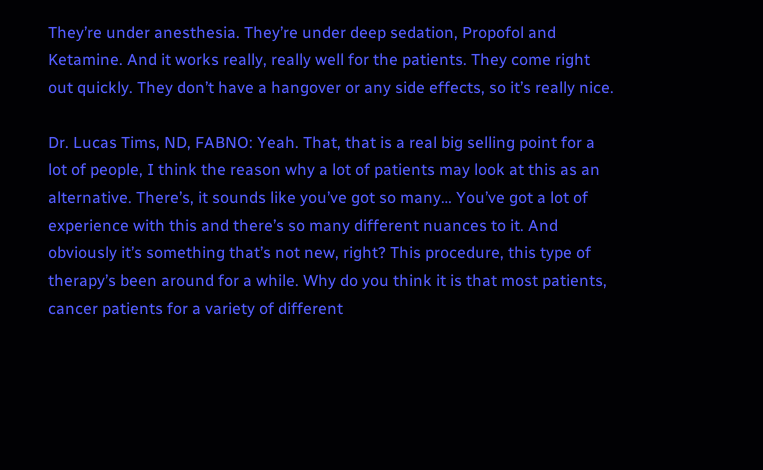They’re under anesthesia. They’re under deep sedation, Propofol and Ketamine. And it works really, really well for the patients. They come right out quickly. They don’t have a hangover or any side effects, so it’s really nice.

Dr. Lucas Tims, ND, FABNO: Yeah. That, that is a real big selling point for a lot of people, I think the reason why a lot of patients may look at this as an alternative. There’s, it sounds like you’ve got so many… You’ve got a lot of experience with this and there’s so many different nuances to it. And obviously it’s something that’s not new, right? This procedure, this type of therapy’s been around for a while. Why do you think it is that most patients, cancer patients for a variety of different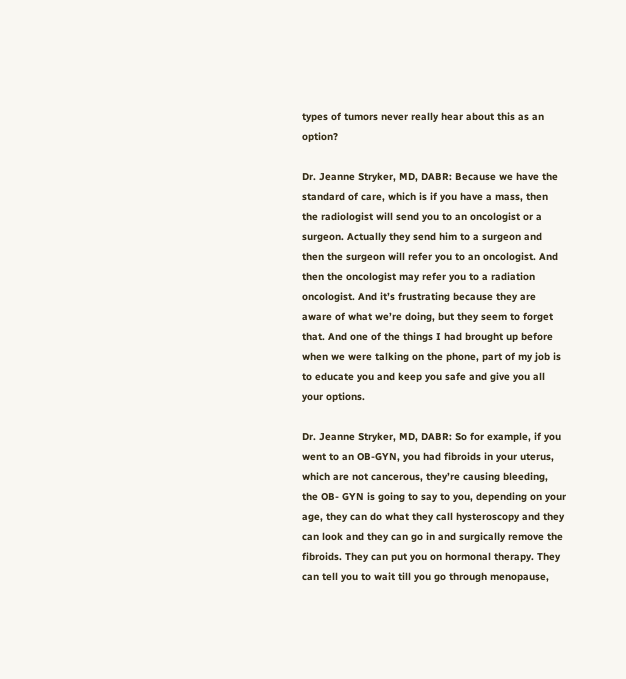types of tumors never really hear about this as an option?

Dr. Jeanne Stryker, MD, DABR: Because we have the standard of care, which is if you have a mass, then the radiologist will send you to an oncologist or a surgeon. Actually they send him to a surgeon and then the surgeon will refer you to an oncologist. And then the oncologist may refer you to a radiation oncologist. And it’s frustrating because they are aware of what we’re doing, but they seem to forget that. And one of the things I had brought up before when we were talking on the phone, part of my job is to educate you and keep you safe and give you all your options.

Dr. Jeanne Stryker, MD, DABR: So for example, if you went to an OB-GYN, you had fibroids in your uterus, which are not cancerous, they’re causing bleeding, the OB- GYN is going to say to you, depending on your age, they can do what they call hysteroscopy and they can look and they can go in and surgically remove the fibroids. They can put you on hormonal therapy. They can tell you to wait till you go through menopause,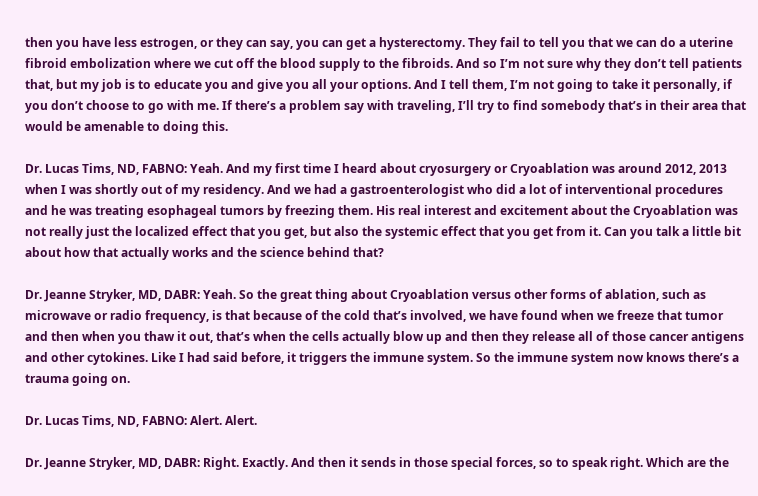then you have less estrogen, or they can say, you can get a hysterectomy. They fail to tell you that we can do a uterine fibroid embolization where we cut off the blood supply to the fibroids. And so I’m not sure why they don’t tell patients that, but my job is to educate you and give you all your options. And I tell them, I’m not going to take it personally, if you don’t choose to go with me. If there’s a problem say with traveling, I’ll try to find somebody that’s in their area that would be amenable to doing this.

Dr. Lucas Tims, ND, FABNO: Yeah. And my first time I heard about cryosurgery or Cryoablation was around 2012, 2013 when I was shortly out of my residency. And we had a gastroenterologist who did a lot of interventional procedures and he was treating esophageal tumors by freezing them. His real interest and excitement about the Cryoablation was not really just the localized effect that you get, but also the systemic effect that you get from it. Can you talk a little bit about how that actually works and the science behind that?

Dr. Jeanne Stryker, MD, DABR: Yeah. So the great thing about Cryoablation versus other forms of ablation, such as microwave or radio frequency, is that because of the cold that’s involved, we have found when we freeze that tumor and then when you thaw it out, that’s when the cells actually blow up and then they release all of those cancer antigens and other cytokines. Like I had said before, it triggers the immune system. So the immune system now knows there’s a trauma going on.

Dr. Lucas Tims, ND, FABNO: Alert. Alert.

Dr. Jeanne Stryker, MD, DABR: Right. Exactly. And then it sends in those special forces, so to speak right. Which are the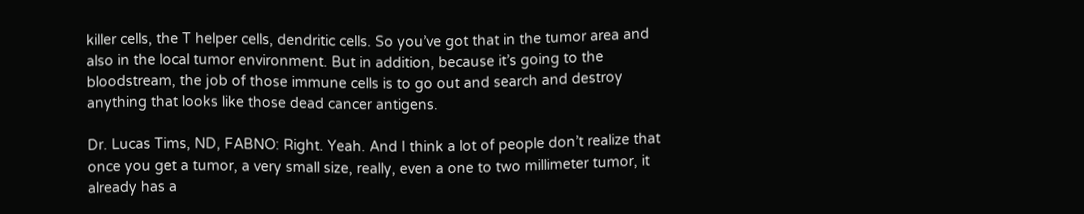killer cells, the T helper cells, dendritic cells. So you’ve got that in the tumor area and also in the local tumor environment. But in addition, because it’s going to the bloodstream, the job of those immune cells is to go out and search and destroy anything that looks like those dead cancer antigens.

Dr. Lucas Tims, ND, FABNO: Right. Yeah. And I think a lot of people don’t realize that once you get a tumor, a very small size, really, even a one to two millimeter tumor, it already has a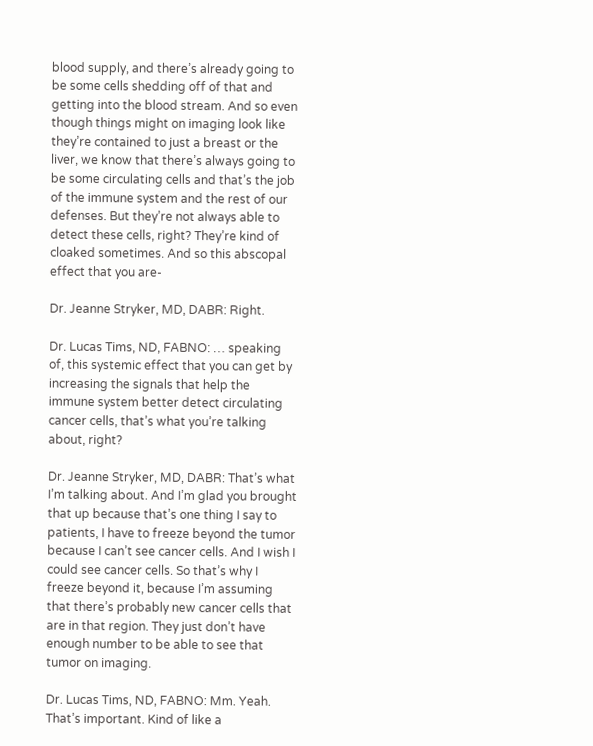blood supply, and there’s already going to be some cells shedding off of that and getting into the blood stream. And so even though things might on imaging look like they’re contained to just a breast or the liver, we know that there’s always going to be some circulating cells and that’s the job of the immune system and the rest of our defenses. But they’re not always able to detect these cells, right? They’re kind of cloaked sometimes. And so this abscopal effect that you are-

Dr. Jeanne Stryker, MD, DABR: Right.

Dr. Lucas Tims, ND, FABNO: … speaking of, this systemic effect that you can get by increasing the signals that help the immune system better detect circulating cancer cells, that’s what you’re talking about, right?

Dr. Jeanne Stryker, MD, DABR: That’s what I’m talking about. And I’m glad you brought that up because that’s one thing I say to patients, I have to freeze beyond the tumor because I can’t see cancer cells. And I wish I could see cancer cells. So that’s why I freeze beyond it, because I’m assuming that there’s probably new cancer cells that are in that region. They just don’t have enough number to be able to see that tumor on imaging.

Dr. Lucas Tims, ND, FABNO: Mm. Yeah. That’s important. Kind of like a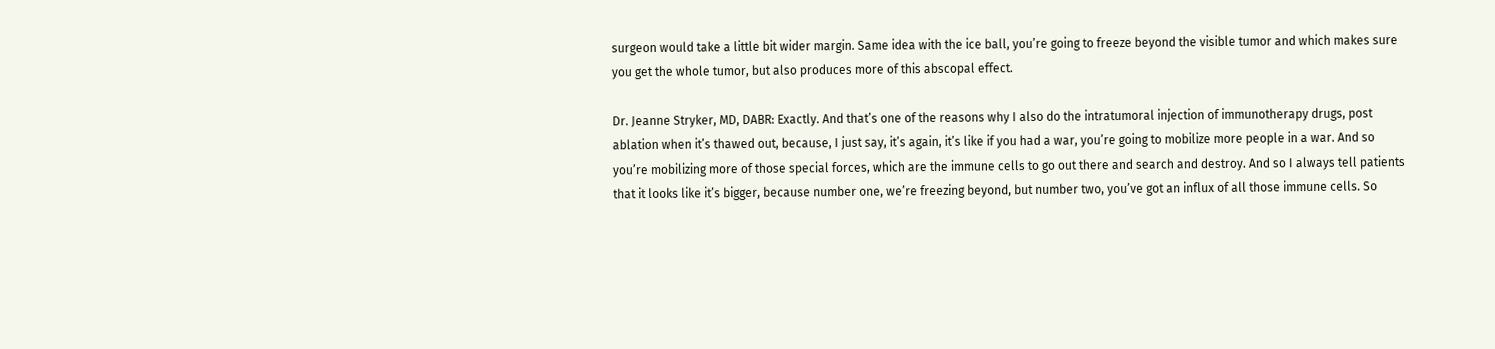surgeon would take a little bit wider margin. Same idea with the ice ball, you’re going to freeze beyond the visible tumor and which makes sure you get the whole tumor, but also produces more of this abscopal effect.

Dr. Jeanne Stryker, MD, DABR: Exactly. And that’s one of the reasons why I also do the intratumoral injection of immunotherapy drugs, post ablation when it’s thawed out, because, I just say, it’s again, it’s like if you had a war, you’re going to mobilize more people in a war. And so you’re mobilizing more of those special forces, which are the immune cells to go out there and search and destroy. And so I always tell patients that it looks like it’s bigger, because number one, we’re freezing beyond, but number two, you’ve got an influx of all those immune cells. So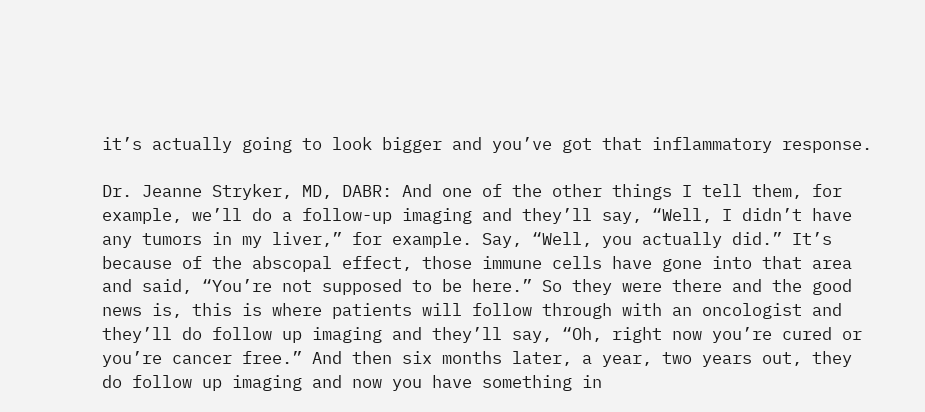it’s actually going to look bigger and you’ve got that inflammatory response.

Dr. Jeanne Stryker, MD, DABR: And one of the other things I tell them, for example, we’ll do a follow-up imaging and they’ll say, “Well, I didn’t have any tumors in my liver,” for example. Say, “Well, you actually did.” It’s because of the abscopal effect, those immune cells have gone into that area and said, “You’re not supposed to be here.” So they were there and the good news is, this is where patients will follow through with an oncologist and they’ll do follow up imaging and they’ll say, “Oh, right now you’re cured or you’re cancer free.” And then six months later, a year, two years out, they do follow up imaging and now you have something in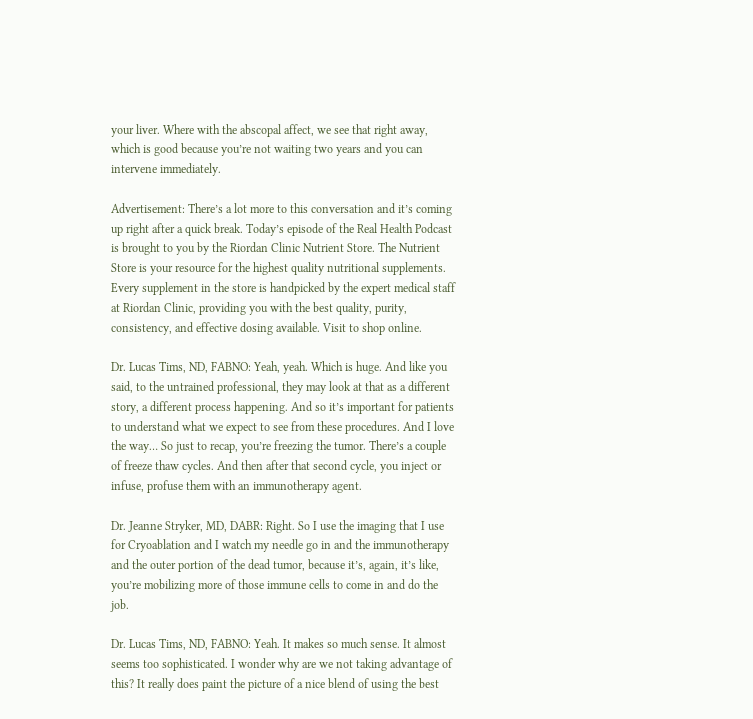your liver. Where with the abscopal affect, we see that right away, which is good because you’re not waiting two years and you can intervene immediately.

Advertisement: There’s a lot more to this conversation and it’s coming up right after a quick break. Today’s episode of the Real Health Podcast is brought to you by the Riordan Clinic Nutrient Store. The Nutrient Store is your resource for the highest quality nutritional supplements. Every supplement in the store is handpicked by the expert medical staff at Riordan Clinic, providing you with the best quality, purity, consistency, and effective dosing available. Visit to shop online.

Dr. Lucas Tims, ND, FABNO: Yeah, yeah. Which is huge. And like you said, to the untrained professional, they may look at that as a different story, a different process happening. And so it’s important for patients to understand what we expect to see from these procedures. And I love the way… So just to recap, you’re freezing the tumor. There’s a couple of freeze thaw cycles. And then after that second cycle, you inject or infuse, profuse them with an immunotherapy agent.

Dr. Jeanne Stryker, MD, DABR: Right. So I use the imaging that I use for Cryoablation and I watch my needle go in and the immunotherapy and the outer portion of the dead tumor, because it’s, again, it’s like, you’re mobilizing more of those immune cells to come in and do the job.

Dr. Lucas Tims, ND, FABNO: Yeah. It makes so much sense. It almost seems too sophisticated. I wonder why are we not taking advantage of this? It really does paint the picture of a nice blend of using the best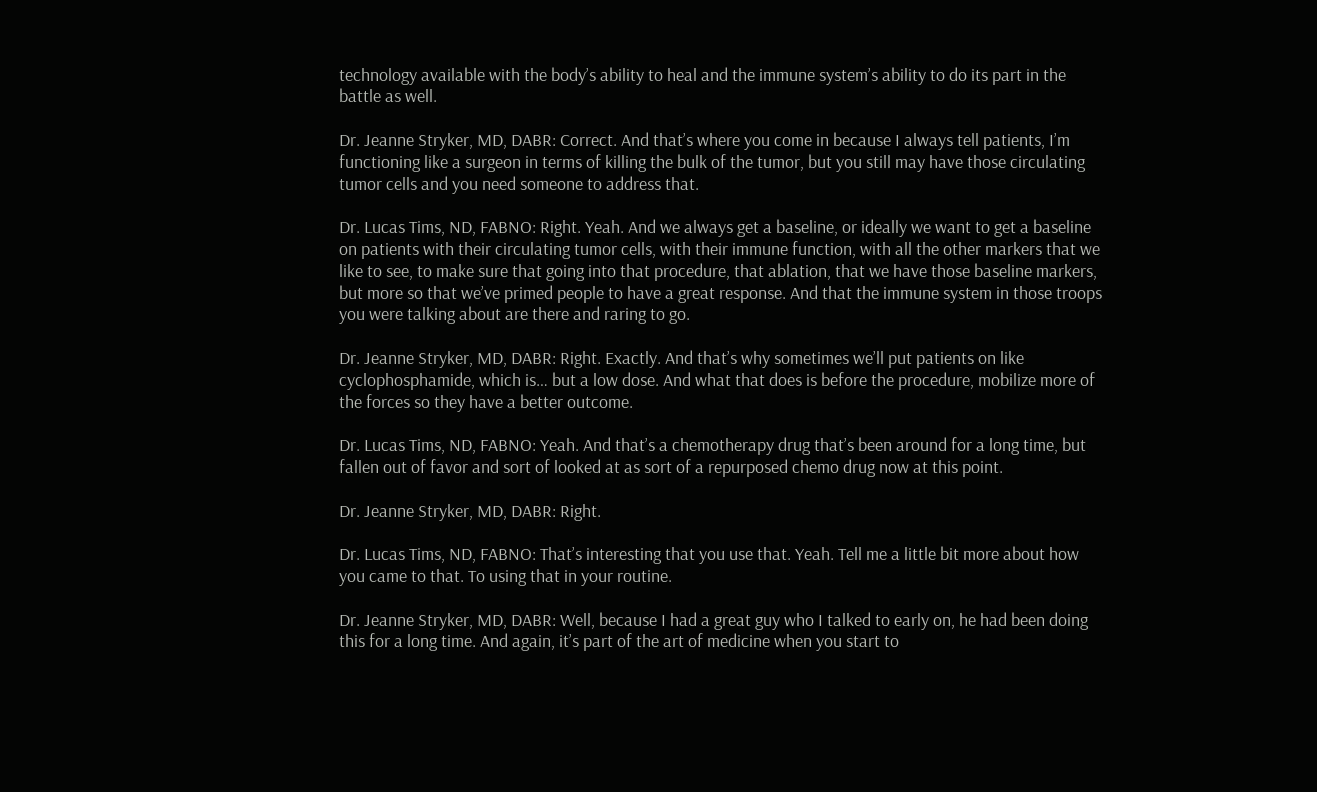technology available with the body’s ability to heal and the immune system’s ability to do its part in the battle as well.

Dr. Jeanne Stryker, MD, DABR: Correct. And that’s where you come in because I always tell patients, I’m functioning like a surgeon in terms of killing the bulk of the tumor, but you still may have those circulating tumor cells and you need someone to address that.

Dr. Lucas Tims, ND, FABNO: Right. Yeah. And we always get a baseline, or ideally we want to get a baseline on patients with their circulating tumor cells, with their immune function, with all the other markers that we like to see, to make sure that going into that procedure, that ablation, that we have those baseline markers, but more so that we’ve primed people to have a great response. And that the immune system in those troops you were talking about are there and raring to go.

Dr. Jeanne Stryker, MD, DABR: Right. Exactly. And that’s why sometimes we’ll put patients on like cyclophosphamide, which is… but a low dose. And what that does is before the procedure, mobilize more of the forces so they have a better outcome.

Dr. Lucas Tims, ND, FABNO: Yeah. And that’s a chemotherapy drug that’s been around for a long time, but fallen out of favor and sort of looked at as sort of a repurposed chemo drug now at this point.

Dr. Jeanne Stryker, MD, DABR: Right.

Dr. Lucas Tims, ND, FABNO: That’s interesting that you use that. Yeah. Tell me a little bit more about how you came to that. To using that in your routine.

Dr. Jeanne Stryker, MD, DABR: Well, because I had a great guy who I talked to early on, he had been doing this for a long time. And again, it’s part of the art of medicine when you start to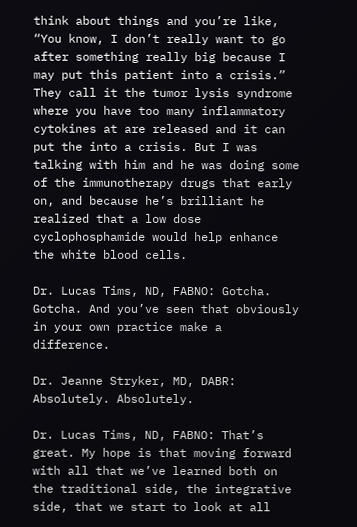think about things and you’re like, “You know, I don’t really want to go after something really big because I may put this patient into a crisis.” They call it the tumor lysis syndrome where you have too many inflammatory cytokines at are released and it can put the into a crisis. But I was talking with him and he was doing some of the immunotherapy drugs that early on, and because he’s brilliant he realized that a low dose cyclophosphamide would help enhance the white blood cells.

Dr. Lucas Tims, ND, FABNO: Gotcha. Gotcha. And you’ve seen that obviously in your own practice make a difference.

Dr. Jeanne Stryker, MD, DABR: Absolutely. Absolutely.

Dr. Lucas Tims, ND, FABNO: That’s great. My hope is that moving forward with all that we’ve learned both on the traditional side, the integrative side, that we start to look at all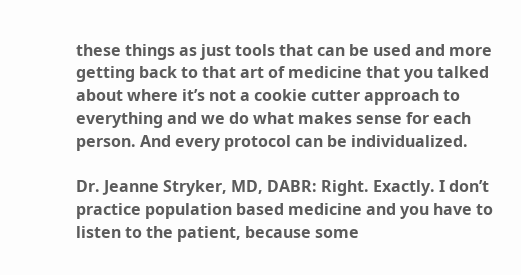these things as just tools that can be used and more getting back to that art of medicine that you talked about where it’s not a cookie cutter approach to everything and we do what makes sense for each person. And every protocol can be individualized.

Dr. Jeanne Stryker, MD, DABR: Right. Exactly. I don’t practice population based medicine and you have to listen to the patient, because some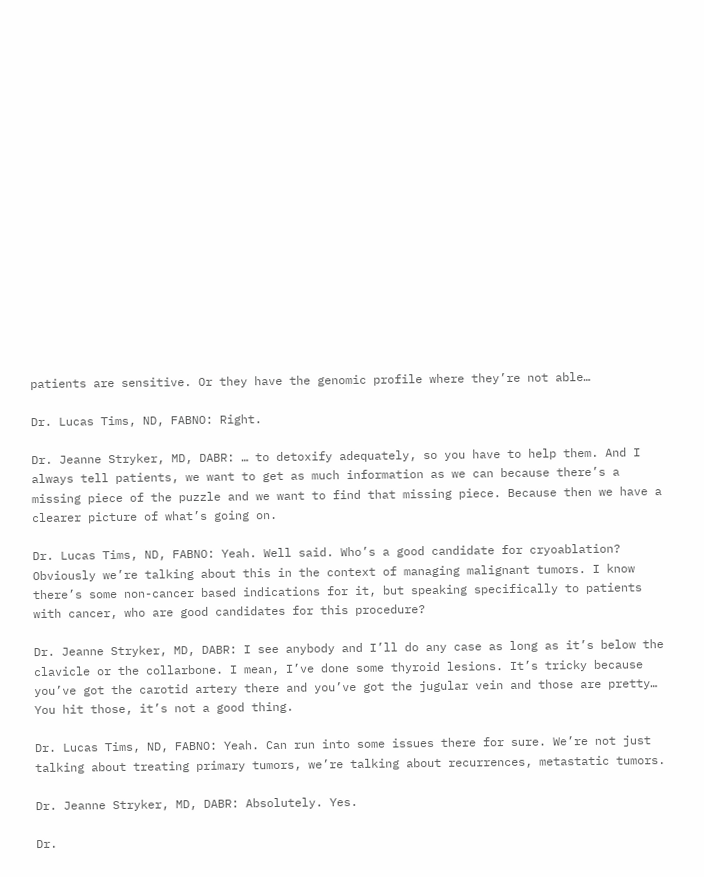patients are sensitive. Or they have the genomic profile where they’re not able…

Dr. Lucas Tims, ND, FABNO: Right.

Dr. Jeanne Stryker, MD, DABR: … to detoxify adequately, so you have to help them. And I always tell patients, we want to get as much information as we can because there’s a missing piece of the puzzle and we want to find that missing piece. Because then we have a clearer picture of what’s going on.

Dr. Lucas Tims, ND, FABNO: Yeah. Well said. Who’s a good candidate for cryoablation? Obviously we’re talking about this in the context of managing malignant tumors. I know there’s some non-cancer based indications for it, but speaking specifically to patients with cancer, who are good candidates for this procedure?

Dr. Jeanne Stryker, MD, DABR: I see anybody and I’ll do any case as long as it’s below the clavicle or the collarbone. I mean, I’ve done some thyroid lesions. It’s tricky because you’ve got the carotid artery there and you’ve got the jugular vein and those are pretty… You hit those, it’s not a good thing.

Dr. Lucas Tims, ND, FABNO: Yeah. Can run into some issues there for sure. We’re not just talking about treating primary tumors, we’re talking about recurrences, metastatic tumors.

Dr. Jeanne Stryker, MD, DABR: Absolutely. Yes.

Dr.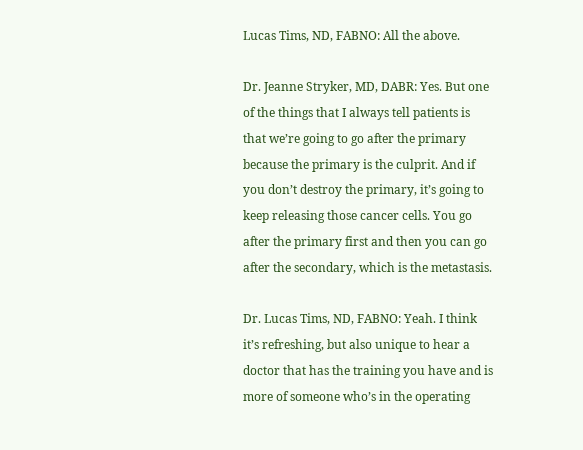Lucas Tims, ND, FABNO: All the above.

Dr. Jeanne Stryker, MD, DABR: Yes. But one of the things that I always tell patients is that we’re going to go after the primary because the primary is the culprit. And if you don’t destroy the primary, it’s going to keep releasing those cancer cells. You go after the primary first and then you can go after the secondary, which is the metastasis.

Dr. Lucas Tims, ND, FABNO: Yeah. I think it’s refreshing, but also unique to hear a doctor that has the training you have and is more of someone who’s in the operating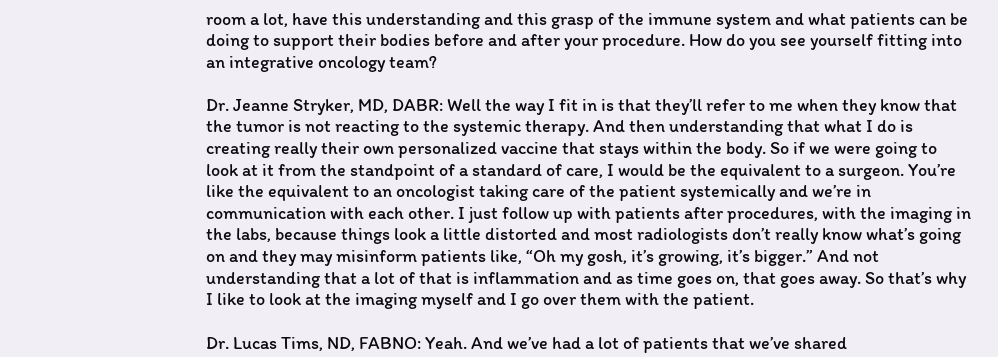room a lot, have this understanding and this grasp of the immune system and what patients can be doing to support their bodies before and after your procedure. How do you see yourself fitting into an integrative oncology team?

Dr. Jeanne Stryker, MD, DABR: Well the way I fit in is that they’ll refer to me when they know that the tumor is not reacting to the systemic therapy. And then understanding that what I do is creating really their own personalized vaccine that stays within the body. So if we were going to look at it from the standpoint of a standard of care, I would be the equivalent to a surgeon. You’re like the equivalent to an oncologist taking care of the patient systemically and we’re in communication with each other. I just follow up with patients after procedures, with the imaging in the labs, because things look a little distorted and most radiologists don’t really know what’s going on and they may misinform patients like, “Oh my gosh, it’s growing, it’s bigger.” And not understanding that a lot of that is inflammation and as time goes on, that goes away. So that’s why I like to look at the imaging myself and I go over them with the patient.

Dr. Lucas Tims, ND, FABNO: Yeah. And we’ve had a lot of patients that we’ve shared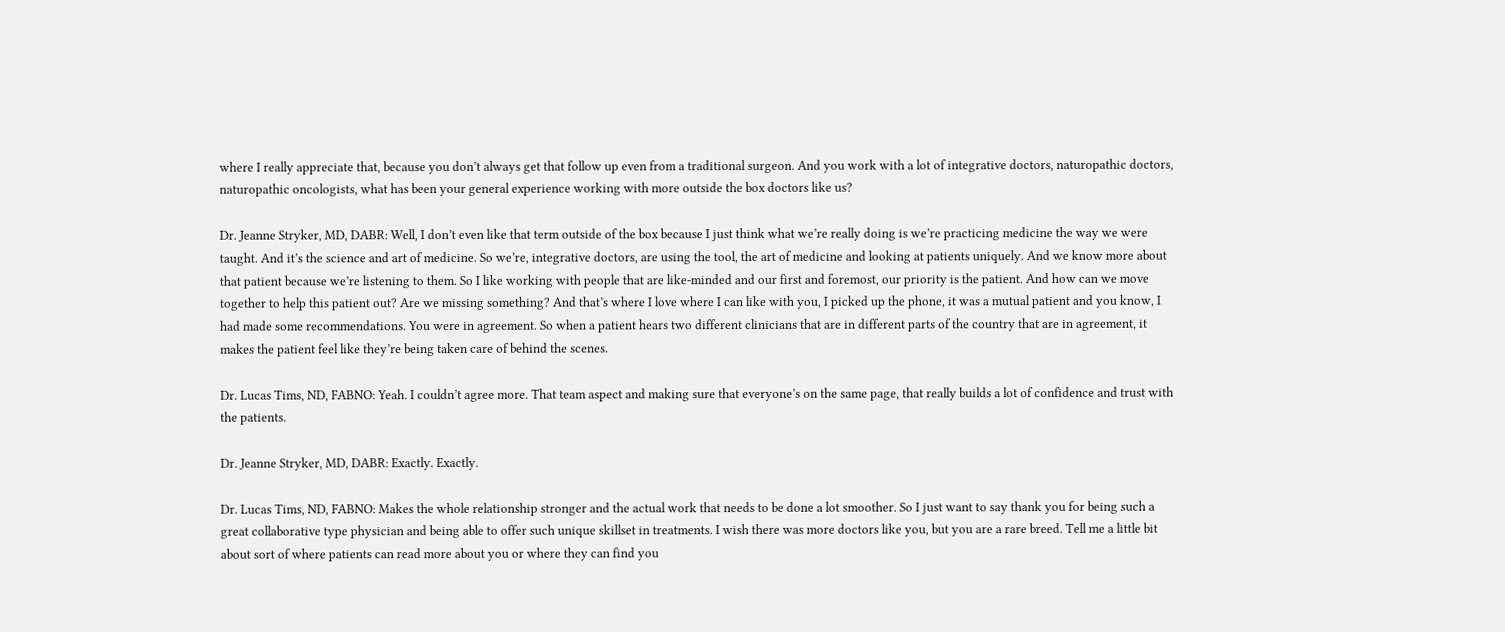where I really appreciate that, because you don’t always get that follow up even from a traditional surgeon. And you work with a lot of integrative doctors, naturopathic doctors, naturopathic oncologists, what has been your general experience working with more outside the box doctors like us?

Dr. Jeanne Stryker, MD, DABR: Well, I don’t even like that term outside of the box because I just think what we’re really doing is we’re practicing medicine the way we were taught. And it’s the science and art of medicine. So we’re, integrative doctors, are using the tool, the art of medicine and looking at patients uniquely. And we know more about that patient because we’re listening to them. So I like working with people that are like-minded and our first and foremost, our priority is the patient. And how can we move together to help this patient out? Are we missing something? And that’s where I love where I can like with you, I picked up the phone, it was a mutual patient and you know, I had made some recommendations. You were in agreement. So when a patient hears two different clinicians that are in different parts of the country that are in agreement, it makes the patient feel like they’re being taken care of behind the scenes.

Dr. Lucas Tims, ND, FABNO: Yeah. I couldn’t agree more. That team aspect and making sure that everyone’s on the same page, that really builds a lot of confidence and trust with the patients.

Dr. Jeanne Stryker, MD, DABR: Exactly. Exactly.

Dr. Lucas Tims, ND, FABNO: Makes the whole relationship stronger and the actual work that needs to be done a lot smoother. So I just want to say thank you for being such a great collaborative type physician and being able to offer such unique skillset in treatments. I wish there was more doctors like you, but you are a rare breed. Tell me a little bit about sort of where patients can read more about you or where they can find you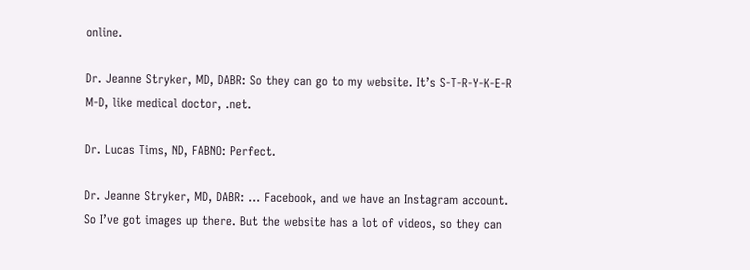online.

Dr. Jeanne Stryker, MD, DABR: So they can go to my website. It’s S-T-R-Y-K-E-R M-D, like medical doctor, .net.

Dr. Lucas Tims, ND, FABNO: Perfect.

Dr. Jeanne Stryker, MD, DABR: … Facebook, and we have an Instagram account. So I’ve got images up there. But the website has a lot of videos, so they can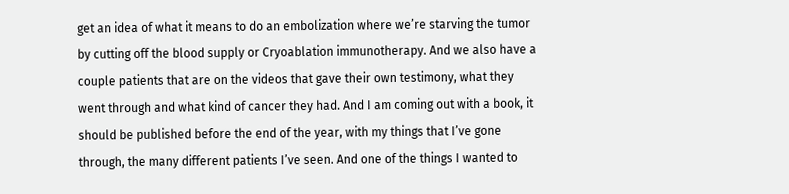get an idea of what it means to do an embolization where we’re starving the tumor by cutting off the blood supply or Cryoablation immunotherapy. And we also have a couple patients that are on the videos that gave their own testimony, what they went through and what kind of cancer they had. And I am coming out with a book, it should be published before the end of the year, with my things that I’ve gone through, the many different patients I’ve seen. And one of the things I wanted to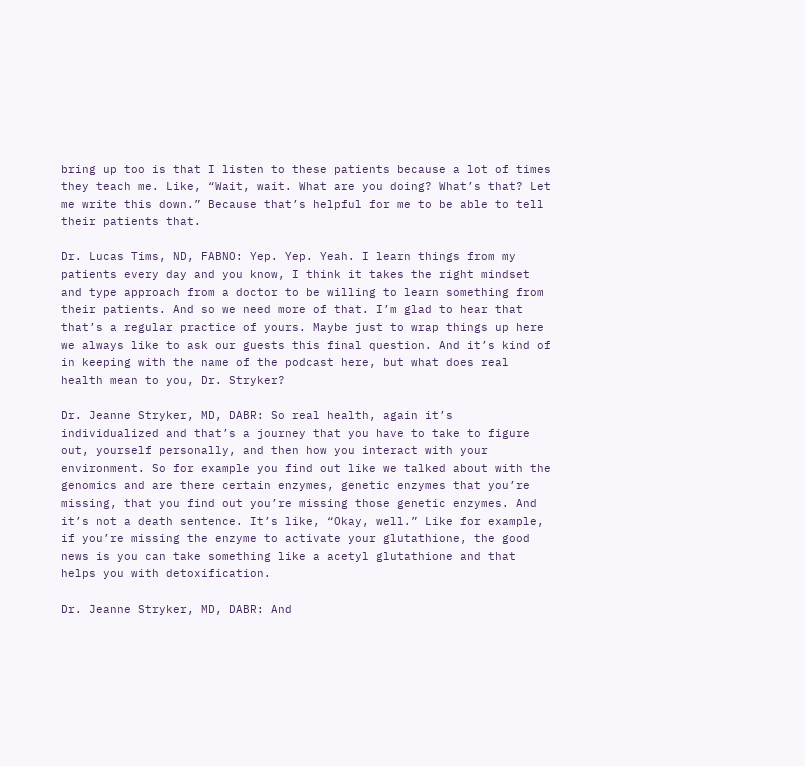bring up too is that I listen to these patients because a lot of times they teach me. Like, “Wait, wait. What are you doing? What’s that? Let me write this down.” Because that’s helpful for me to be able to tell their patients that.

Dr. Lucas Tims, ND, FABNO: Yep. Yep. Yeah. I learn things from my patients every day and you know, I think it takes the right mindset and type approach from a doctor to be willing to learn something from their patients. And so we need more of that. I’m glad to hear that that’s a regular practice of yours. Maybe just to wrap things up here we always like to ask our guests this final question. And it’s kind of in keeping with the name of the podcast here, but what does real health mean to you, Dr. Stryker?

Dr. Jeanne Stryker, MD, DABR: So real health, again it’s individualized and that’s a journey that you have to take to figure out, yourself personally, and then how you interact with your environment. So for example you find out like we talked about with the genomics and are there certain enzymes, genetic enzymes that you’re missing, that you find out you’re missing those genetic enzymes. And it’s not a death sentence. It’s like, “Okay, well.” Like for example, if you’re missing the enzyme to activate your glutathione, the good news is you can take something like a acetyl glutathione and that helps you with detoxification.

Dr. Jeanne Stryker, MD, DABR: And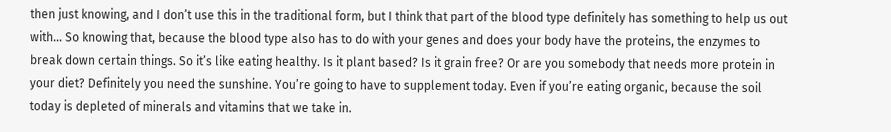then just knowing, and I don’t use this in the traditional form, but I think that part of the blood type definitely has something to help us out with… So knowing that, because the blood type also has to do with your genes and does your body have the proteins, the enzymes to break down certain things. So it’s like eating healthy. Is it plant based? Is it grain free? Or are you somebody that needs more protein in your diet? Definitely you need the sunshine. You’re going to have to supplement today. Even if you’re eating organic, because the soil today is depleted of minerals and vitamins that we take in.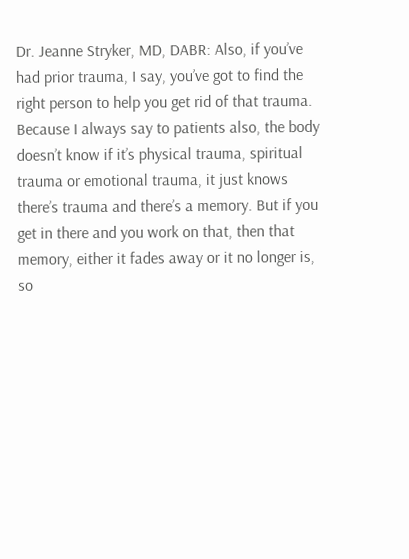Dr. Jeanne Stryker, MD, DABR: Also, if you’ve had prior trauma, I say, you’ve got to find the right person to help you get rid of that trauma. Because I always say to patients also, the body doesn’t know if it’s physical trauma, spiritual trauma or emotional trauma, it just knows there’s trauma and there’s a memory. But if you get in there and you work on that, then that memory, either it fades away or it no longer is, so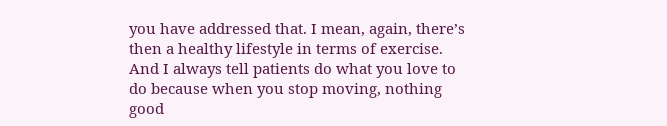you have addressed that. I mean, again, there’s then a healthy lifestyle in terms of exercise. And I always tell patients do what you love to do because when you stop moving, nothing good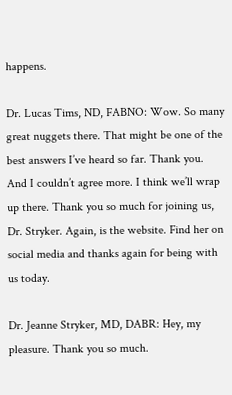happens.

Dr. Lucas Tims, ND, FABNO: Wow. So many great nuggets there. That might be one of the best answers I’ve heard so far. Thank you. And I couldn’t agree more. I think we’ll wrap up there. Thank you so much for joining us, Dr. Stryker. Again, is the website. Find her on social media and thanks again for being with us today.

Dr. Jeanne Stryker, MD, DABR: Hey, my pleasure. Thank you so much.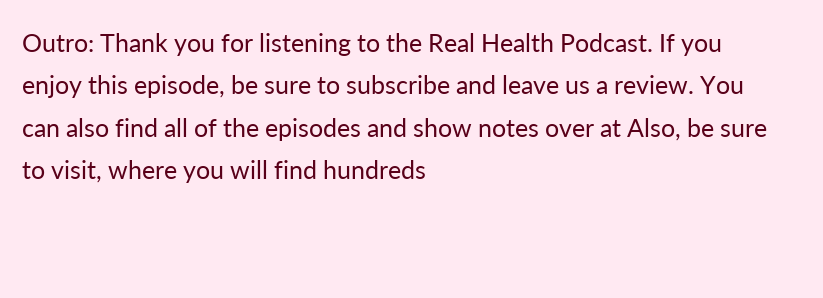Outro: Thank you for listening to the Real Health Podcast. If you enjoy this episode, be sure to subscribe and leave us a review. You can also find all of the episodes and show notes over at Also, be sure to visit, where you will find hundreds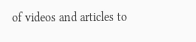of videos and articles to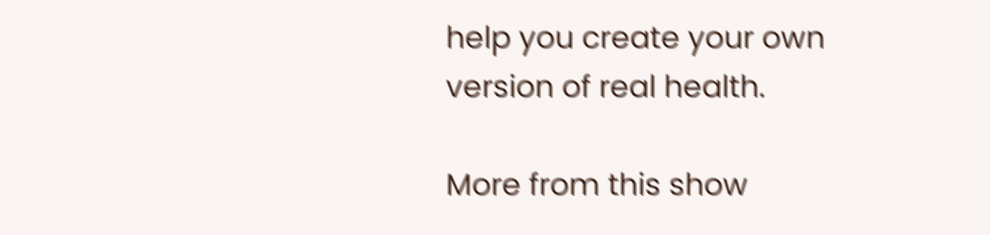help you create your own version of real health.

More from this show